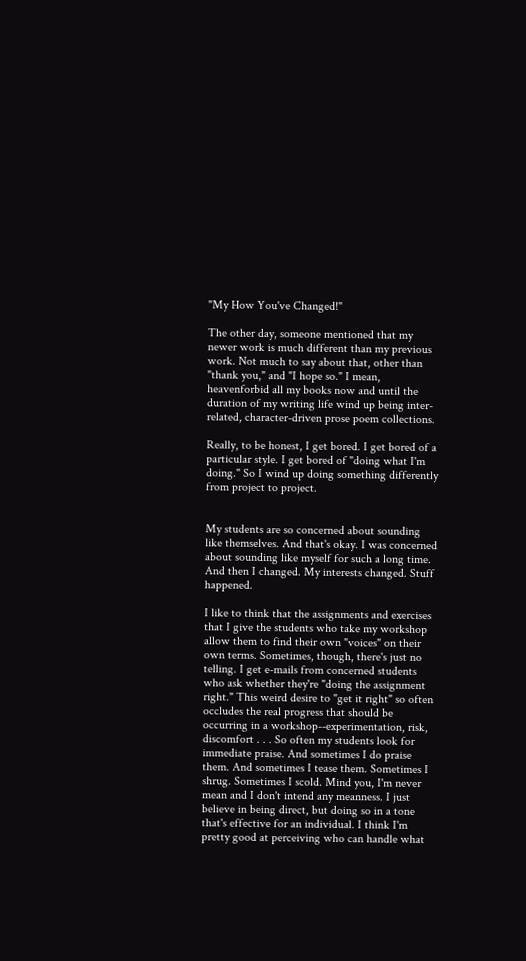"My How You've Changed!"

The other day, someone mentioned that my newer work is much different than my previous work. Not much to say about that, other than "thank you," and "I hope so." I mean, heavenforbid all my books now and until the duration of my writing life wind up being inter-related, character-driven prose poem collections.

Really, to be honest, I get bored. I get bored of a particular style. I get bored of "doing what I'm doing." So I wind up doing something differently from project to project.


My students are so concerned about sounding like themselves. And that's okay. I was concerned about sounding like myself for such a long time. And then I changed. My interests changed. Stuff happened.

I like to think that the assignments and exercises that I give the students who take my workshop allow them to find their own "voices" on their own terms. Sometimes, though, there's just no telling. I get e-mails from concerned students who ask whether they're "doing the assignment right." This weird desire to "get it right" so often occludes the real progress that should be occurring in a workshop--experimentation, risk, discomfort . . . So often my students look for immediate praise. And sometimes I do praise them. And sometimes I tease them. Sometimes I shrug. Sometimes I scold. Mind you, I'm never mean and I don't intend any meanness. I just believe in being direct, but doing so in a tone that's effective for an individual. I think I'm pretty good at perceiving who can handle what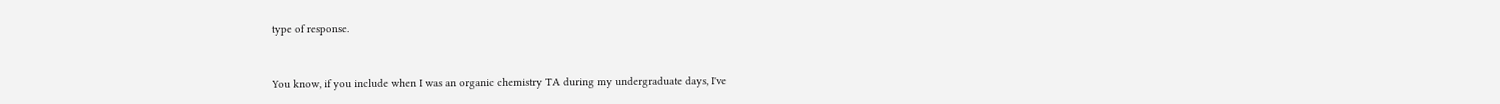type of response.


You know, if you include when I was an organic chemistry TA during my undergraduate days, I've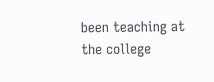been teaching at the college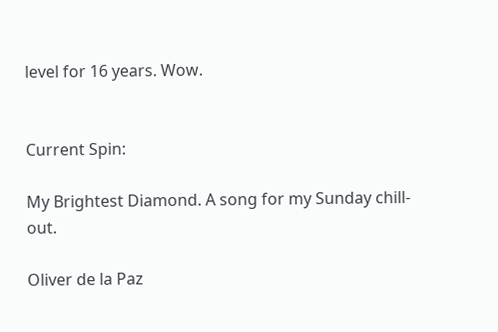level for 16 years. Wow.


Current Spin:

My Brightest Diamond. A song for my Sunday chill-out.

Oliver de la Paz